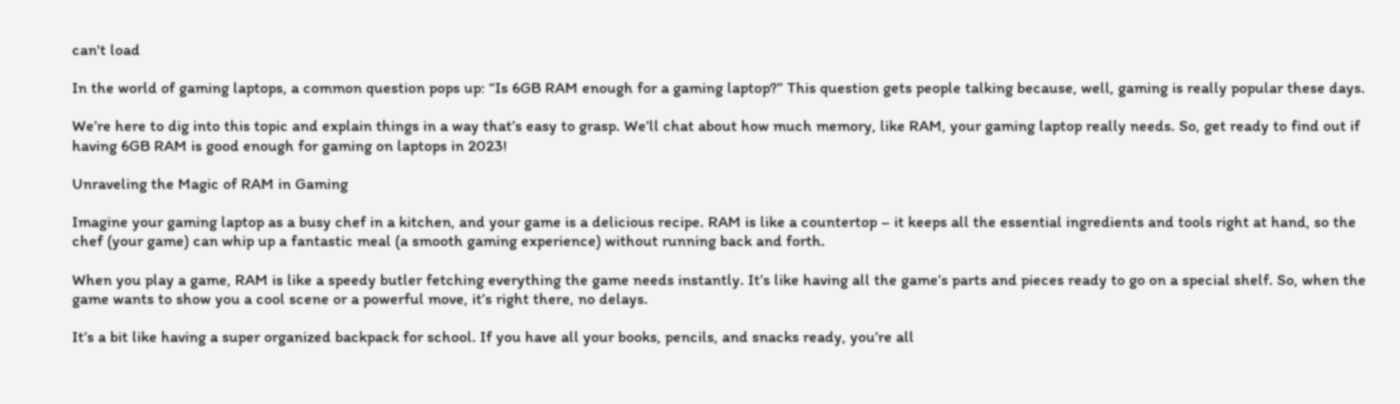can't load

In the world of gaming laptops, a common question pops up: “Is 6GB RAM enough for a gaming laptop?” This question gets people talking because, well, gaming is really popular these days.

We’re here to dig into this topic and explain things in a way that’s easy to grasp. We’ll chat about how much memory, like RAM, your gaming laptop really needs. So, get ready to find out if having 6GB RAM is good enough for gaming on laptops in 2023!

Unraveling the Magic of RAM in Gaming

Imagine your gaming laptop as a busy chef in a kitchen, and your game is a delicious recipe. RAM is like a countertop – it keeps all the essential ingredients and tools right at hand, so the chef (your game) can whip up a fantastic meal (a smooth gaming experience) without running back and forth.

When you play a game, RAM is like a speedy butler fetching everything the game needs instantly. It’s like having all the game’s parts and pieces ready to go on a special shelf. So, when the game wants to show you a cool scene or a powerful move, it’s right there, no delays.

It’s a bit like having a super organized backpack for school. If you have all your books, pencils, and snacks ready, you’re all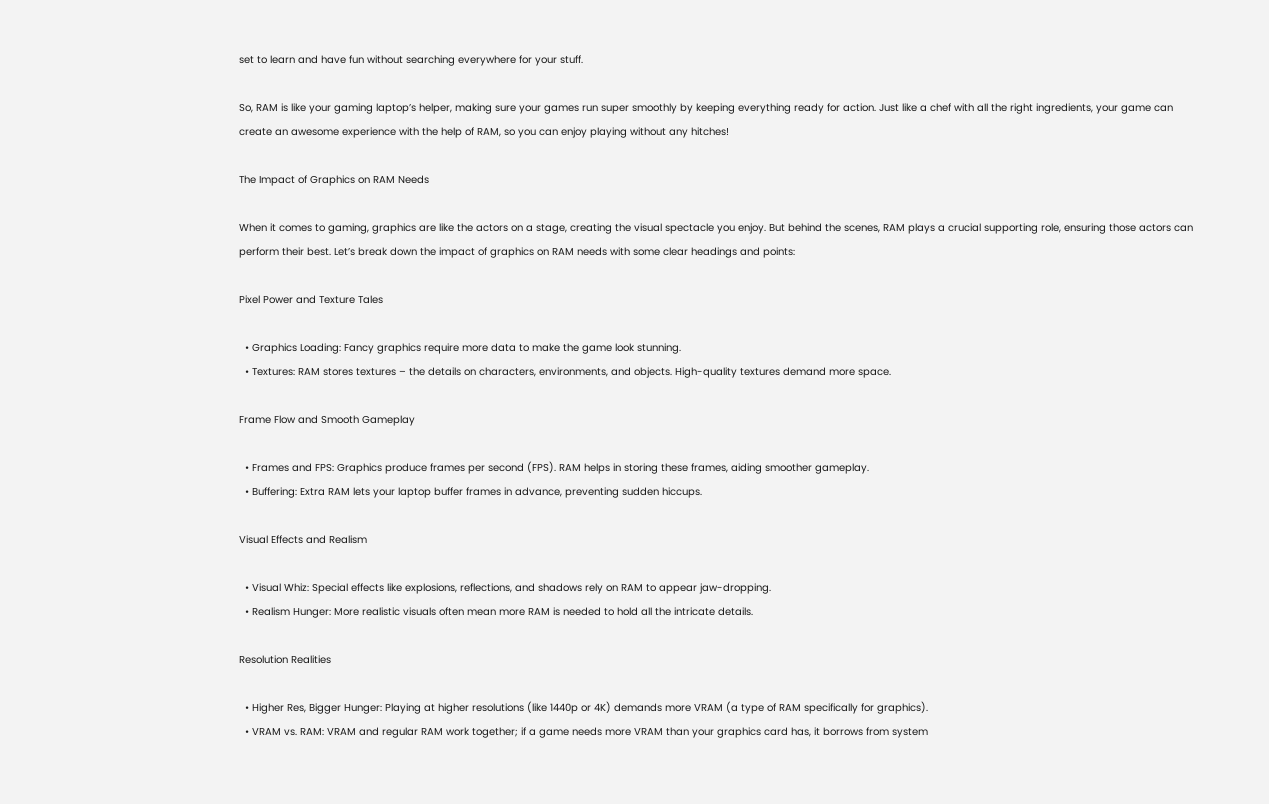set to learn and have fun without searching everywhere for your stuff.

So, RAM is like your gaming laptop’s helper, making sure your games run super smoothly by keeping everything ready for action. Just like a chef with all the right ingredients, your game can create an awesome experience with the help of RAM, so you can enjoy playing without any hitches!

The Impact of Graphics on RAM Needs

When it comes to gaming, graphics are like the actors on a stage, creating the visual spectacle you enjoy. But behind the scenes, RAM plays a crucial supporting role, ensuring those actors can perform their best. Let’s break down the impact of graphics on RAM needs with some clear headings and points:

Pixel Power and Texture Tales

  • Graphics Loading: Fancy graphics require more data to make the game look stunning.
  • Textures: RAM stores textures – the details on characters, environments, and objects. High-quality textures demand more space.

Frame Flow and Smooth Gameplay

  • Frames and FPS: Graphics produce frames per second (FPS). RAM helps in storing these frames, aiding smoother gameplay.
  • Buffering: Extra RAM lets your laptop buffer frames in advance, preventing sudden hiccups.

Visual Effects and Realism

  • Visual Whiz: Special effects like explosions, reflections, and shadows rely on RAM to appear jaw-dropping.
  • Realism Hunger: More realistic visuals often mean more RAM is needed to hold all the intricate details.

Resolution Realities

  • Higher Res, Bigger Hunger: Playing at higher resolutions (like 1440p or 4K) demands more VRAM (a type of RAM specifically for graphics).
  • VRAM vs. RAM: VRAM and regular RAM work together; if a game needs more VRAM than your graphics card has, it borrows from system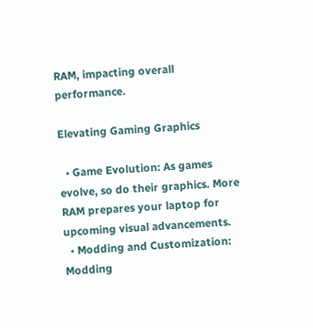RAM, impacting overall performance.

Elevating Gaming Graphics

  • Game Evolution: As games evolve, so do their graphics. More RAM prepares your laptop for upcoming visual advancements.
  • Modding and Customization: Modding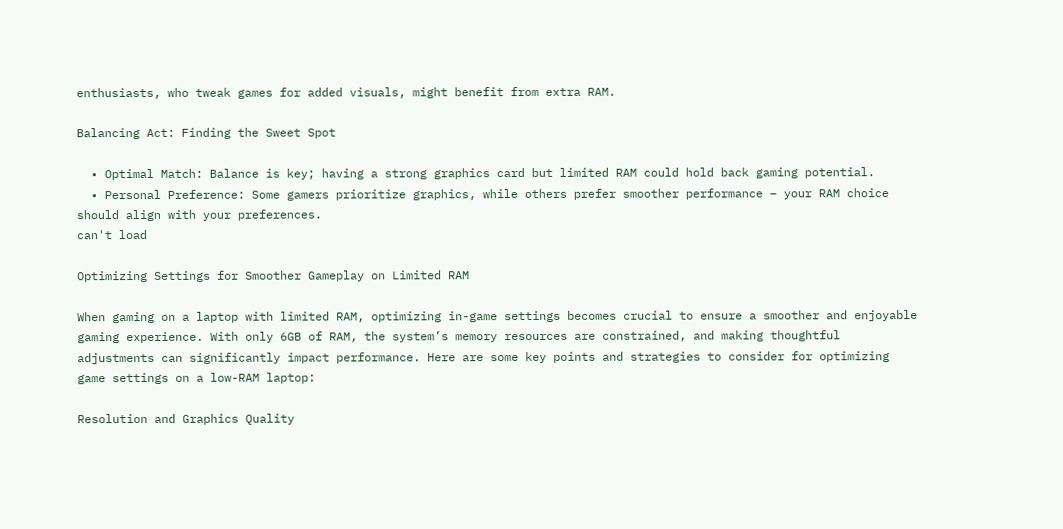enthusiasts, who tweak games for added visuals, might benefit from extra RAM.

Balancing Act: Finding the Sweet Spot

  • Optimal Match: Balance is key; having a strong graphics card but limited RAM could hold back gaming potential.
  • Personal Preference: Some gamers prioritize graphics, while others prefer smoother performance – your RAM choice should align with your preferences.
can't load

Optimizing Settings for Smoother Gameplay on Limited RAM

When gaming on a laptop with limited RAM, optimizing in-game settings becomes crucial to ensure a smoother and enjoyable gaming experience. With only 6GB of RAM, the system’s memory resources are constrained, and making thoughtful adjustments can significantly impact performance. Here are some key points and strategies to consider for optimizing game settings on a low-RAM laptop:

Resolution and Graphics Quality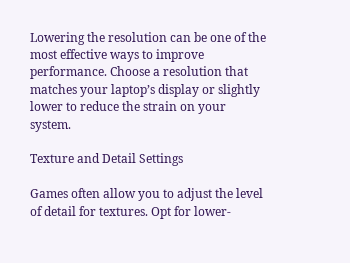Lowering the resolution can be one of the most effective ways to improve performance. Choose a resolution that matches your laptop’s display or slightly lower to reduce the strain on your system.

Texture and Detail Settings

Games often allow you to adjust the level of detail for textures. Opt for lower-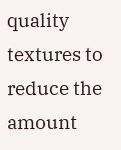quality textures to reduce the amount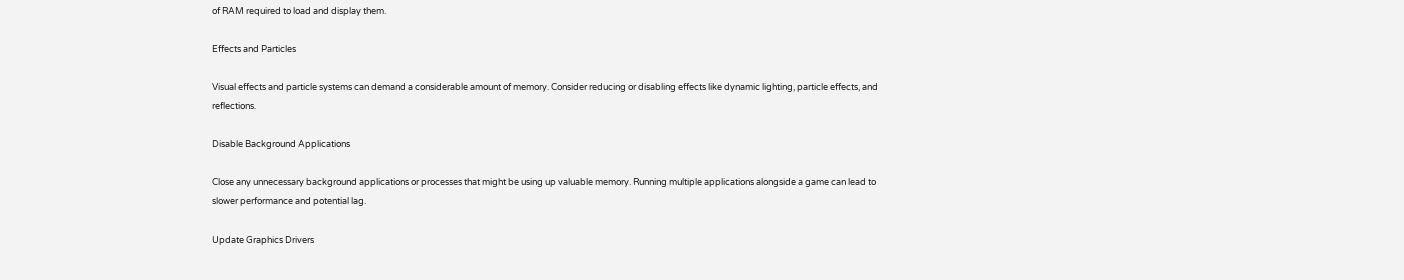of RAM required to load and display them.

Effects and Particles

Visual effects and particle systems can demand a considerable amount of memory. Consider reducing or disabling effects like dynamic lighting, particle effects, and reflections.

Disable Background Applications

Close any unnecessary background applications or processes that might be using up valuable memory. Running multiple applications alongside a game can lead to slower performance and potential lag.

Update Graphics Drivers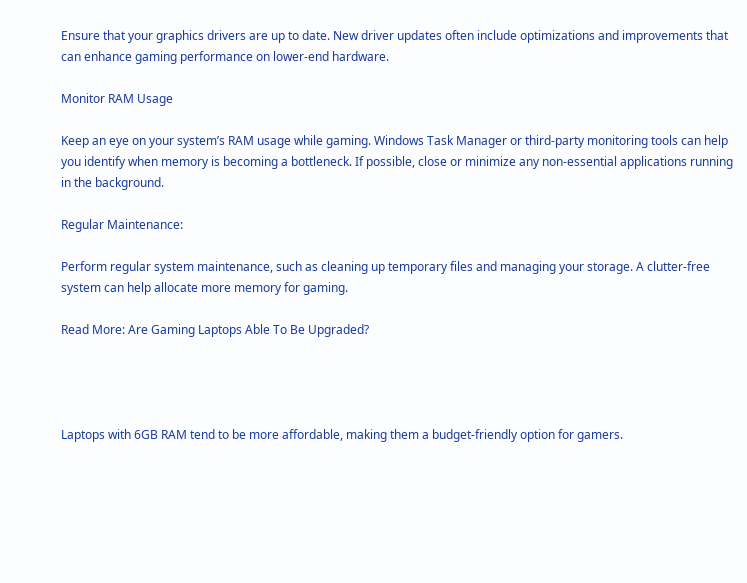Ensure that your graphics drivers are up to date. New driver updates often include optimizations and improvements that can enhance gaming performance on lower-end hardware.

Monitor RAM Usage

Keep an eye on your system’s RAM usage while gaming. Windows Task Manager or third-party monitoring tools can help you identify when memory is becoming a bottleneck. If possible, close or minimize any non-essential applications running in the background.

Regular Maintenance:

Perform regular system maintenance, such as cleaning up temporary files and managing your storage. A clutter-free system can help allocate more memory for gaming.

Read More: Are Gaming Laptops Able To Be Upgraded?




Laptops with 6GB RAM tend to be more affordable, making them a budget-friendly option for gamers.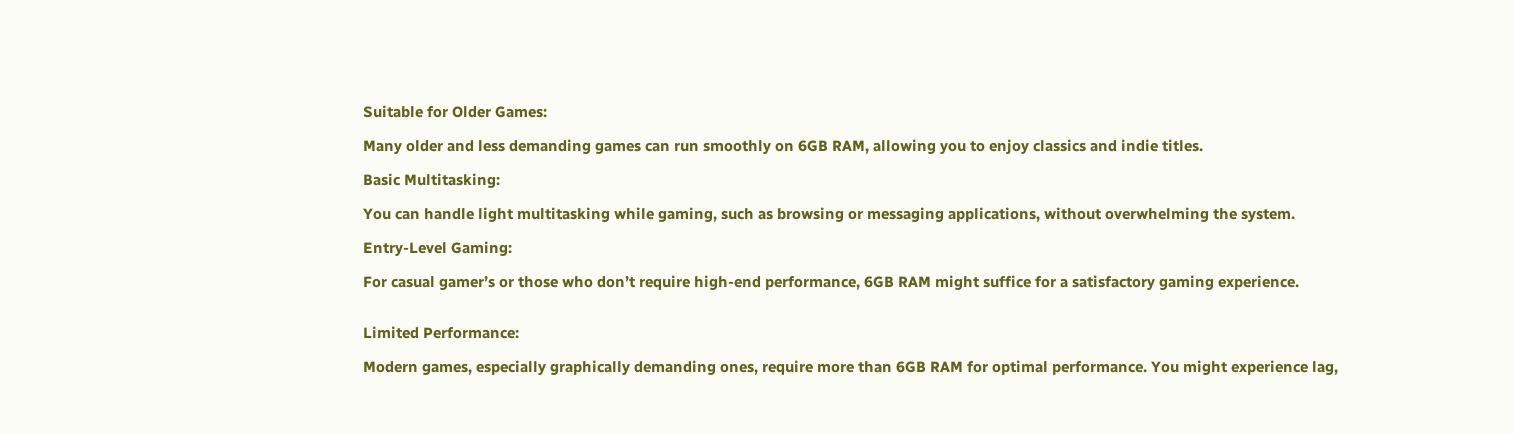Suitable for Older Games:

Many older and less demanding games can run smoothly on 6GB RAM, allowing you to enjoy classics and indie titles.

Basic Multitasking:

You can handle light multitasking while gaming, such as browsing or messaging applications, without overwhelming the system.

Entry-Level Gaming:

For casual gamer’s or those who don’t require high-end performance, 6GB RAM might suffice for a satisfactory gaming experience.


Limited Performance:

Modern games, especially graphically demanding ones, require more than 6GB RAM for optimal performance. You might experience lag,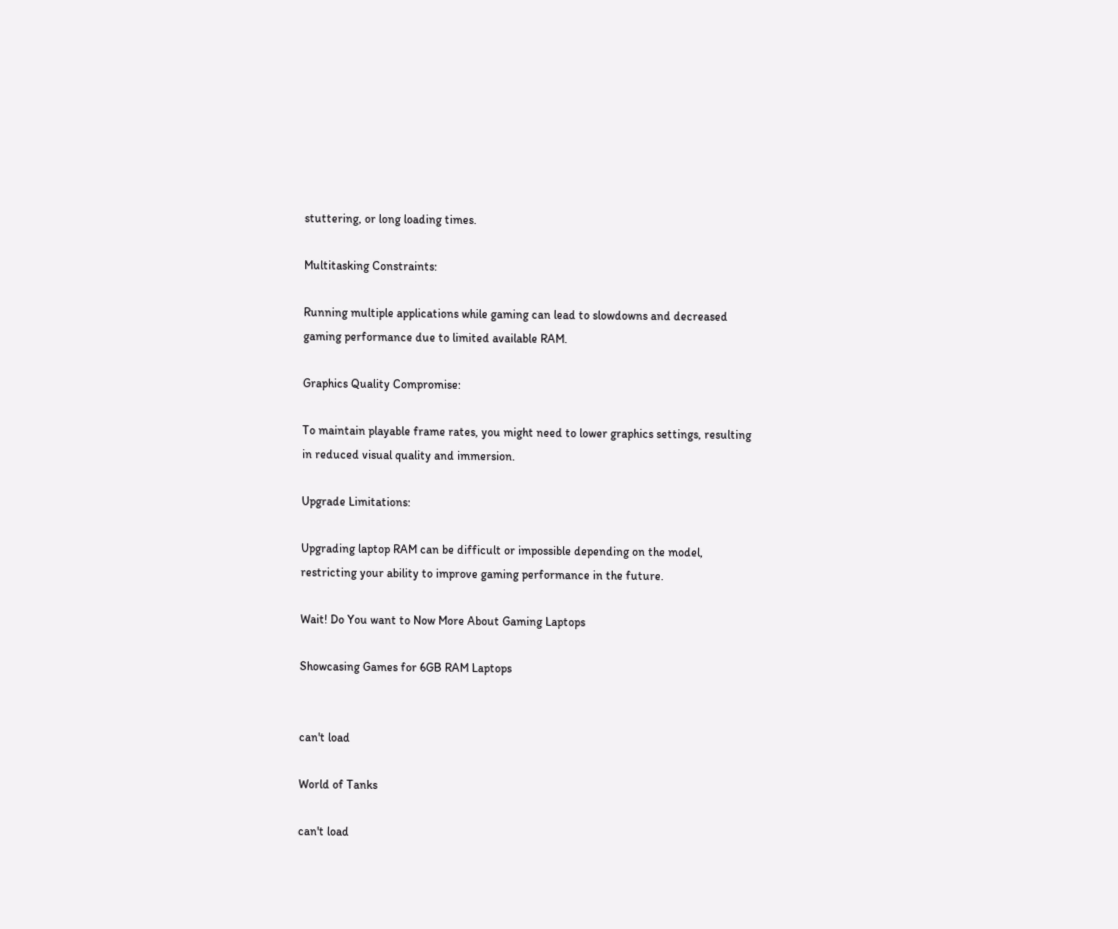stuttering, or long loading times.

Multitasking Constraints:

Running multiple applications while gaming can lead to slowdowns and decreased gaming performance due to limited available RAM.

Graphics Quality Compromise:

To maintain playable frame rates, you might need to lower graphics settings, resulting in reduced visual quality and immersion.

Upgrade Limitations:

Upgrading laptop RAM can be difficult or impossible depending on the model, restricting your ability to improve gaming performance in the future.

Wait! Do You want to Now More About Gaming Laptops

Showcasing Games for 6GB RAM Laptops


can't load

World of Tanks

can't load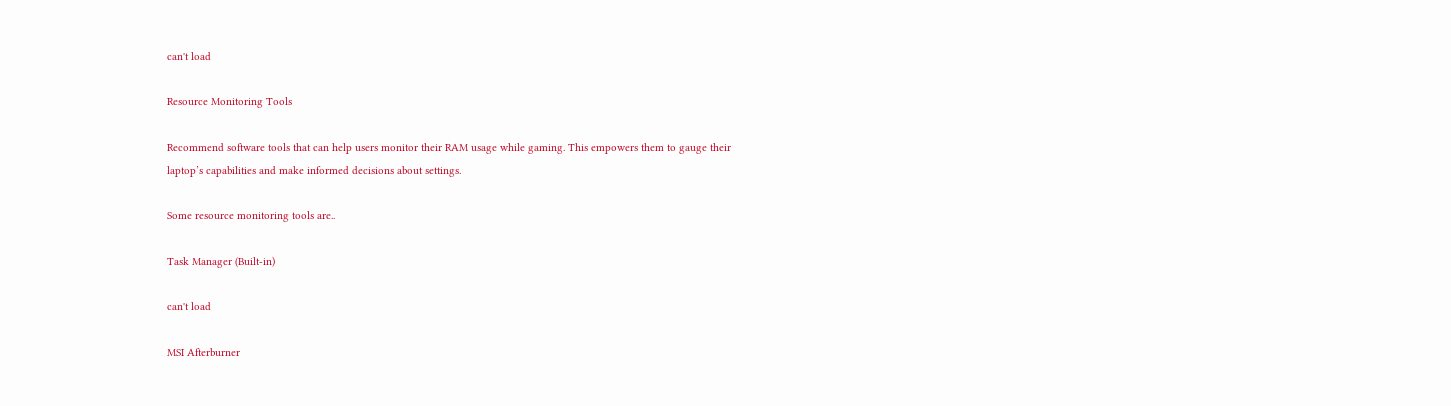can't load

Resource Monitoring Tools

Recommend software tools that can help users monitor their RAM usage while gaming. This empowers them to gauge their laptop’s capabilities and make informed decisions about settings.

Some resource monitoring tools are..

Task Manager (Built-in)

can't load

MSI Afterburner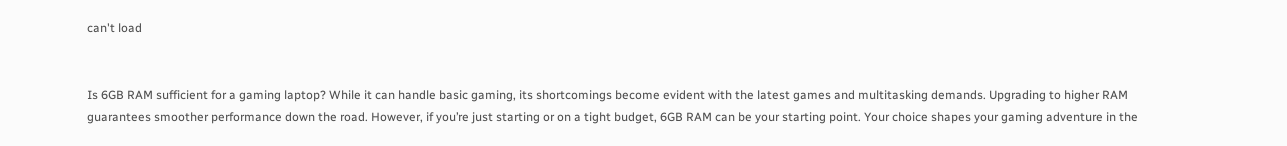can't load


Is 6GB RAM sufficient for a gaming laptop? While it can handle basic gaming, its shortcomings become evident with the latest games and multitasking demands. Upgrading to higher RAM guarantees smoother performance down the road. However, if you’re just starting or on a tight budget, 6GB RAM can be your starting point. Your choice shapes your gaming adventure in the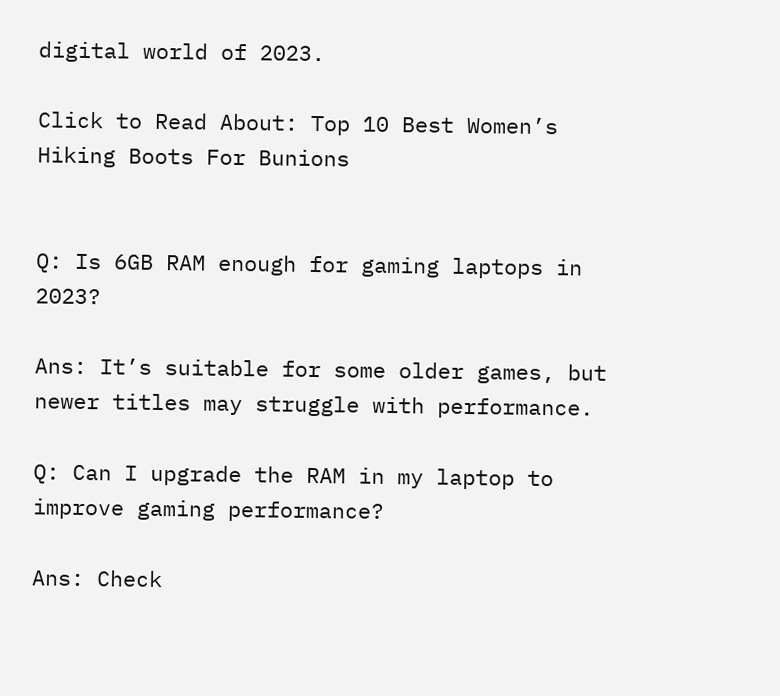digital world of 2023.

Click to Read About: Top 10 Best Women’s Hiking Boots For Bunions


Q: Is 6GB RAM enough for gaming laptops in 2023?

Ans: It’s suitable for some older games, but newer titles may struggle with performance.

Q: Can I upgrade the RAM in my laptop to improve gaming performance?

Ans: Check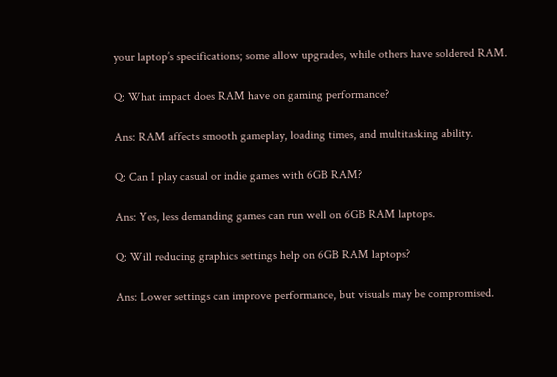your laptop’s specifications; some allow upgrades, while others have soldered RAM.

Q: What impact does RAM have on gaming performance?

Ans: RAM affects smooth gameplay, loading times, and multitasking ability.

Q: Can I play casual or indie games with 6GB RAM?

Ans: Yes, less demanding games can run well on 6GB RAM laptops.

Q: Will reducing graphics settings help on 6GB RAM laptops?

Ans: Lower settings can improve performance, but visuals may be compromised.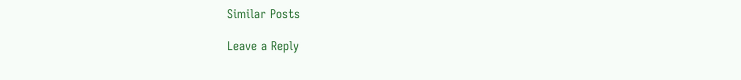Similar Posts

Leave a Reply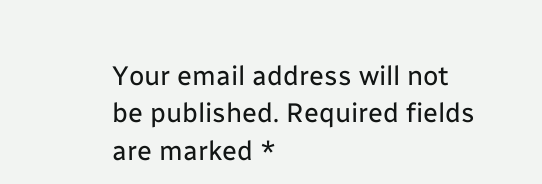Your email address will not be published. Required fields are marked *